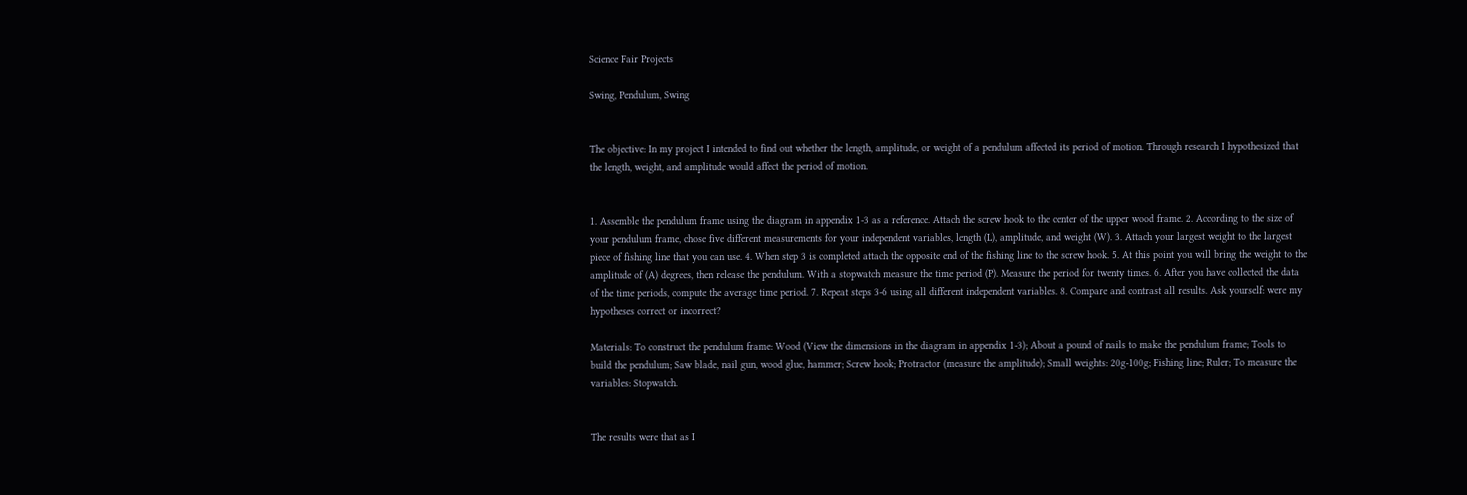Science Fair Projects

Swing, Pendulum, Swing


The objective: In my project I intended to find out whether the length, amplitude, or weight of a pendulum affected its period of motion. Through research I hypothesized that the length, weight, and amplitude would affect the period of motion.


1. Assemble the pendulum frame using the diagram in appendix 1-3 as a reference. Attach the screw hook to the center of the upper wood frame. 2. According to the size of your pendulum frame, chose five different measurements for your independent variables, length (L), amplitude, and weight (W). 3. Attach your largest weight to the largest piece of fishing line that you can use. 4. When step 3 is completed attach the opposite end of the fishing line to the screw hook. 5. At this point you will bring the weight to the amplitude of (A) degrees, then release the pendulum. With a stopwatch measure the time period (P). Measure the period for twenty times. 6. After you have collected the data of the time periods, compute the average time period. 7. Repeat steps 3-6 using all different independent variables. 8. Compare and contrast all results. Ask yourself: were my hypotheses correct or incorrect?

Materials: To construct the pendulum frame: Wood (View the dimensions in the diagram in appendix 1-3); About a pound of nails to make the pendulum frame; Tools to build the pendulum; Saw blade, nail gun, wood glue, hammer; Screw hook; Protractor (measure the amplitude); Small weights: 20g-100g; Fishing line; Ruler; To measure the variables: Stopwatch.


The results were that as I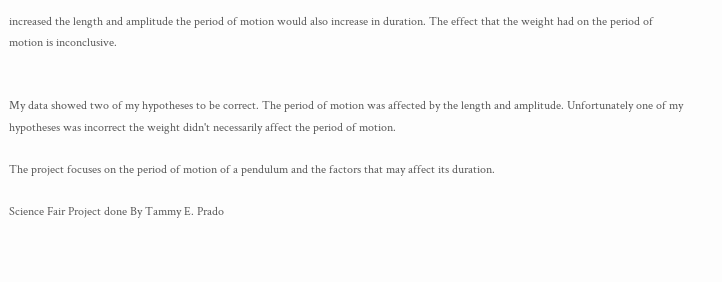increased the length and amplitude the period of motion would also increase in duration. The effect that the weight had on the period of motion is inconclusive.


My data showed two of my hypotheses to be correct. The period of motion was affected by the length and amplitude. Unfortunately one of my hypotheses was incorrect the weight didn't necessarily affect the period of motion.

The project focuses on the period of motion of a pendulum and the factors that may affect its duration.

Science Fair Project done By Tammy E. Prado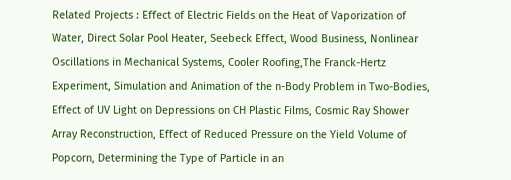Related Projects : Effect of Electric Fields on the Heat of Vaporization of Water, Direct Solar Pool Heater, Seebeck Effect, Wood Business, Nonlinear Oscillations in Mechanical Systems, Cooler Roofing,The Franck-Hertz Experiment, Simulation and Animation of the n-Body Problem in Two-Bodies, Effect of UV Light on Depressions on CH Plastic Films, Cosmic Ray Shower Array Reconstruction, Effect of Reduced Pressure on the Yield Volume of Popcorn, Determining the Type of Particle in an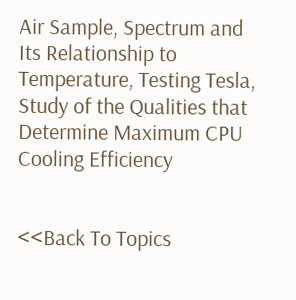Air Sample, Spectrum and Its Relationship to Temperature, Testing Tesla, Study of the Qualities that Determine Maximum CPU Cooling Efficiency


<<Back To Topics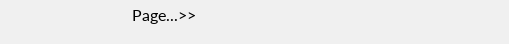Page...>>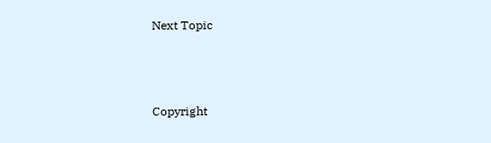Next Topic



Copyright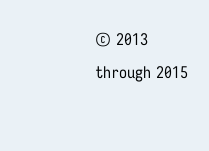© 2013 through 2015